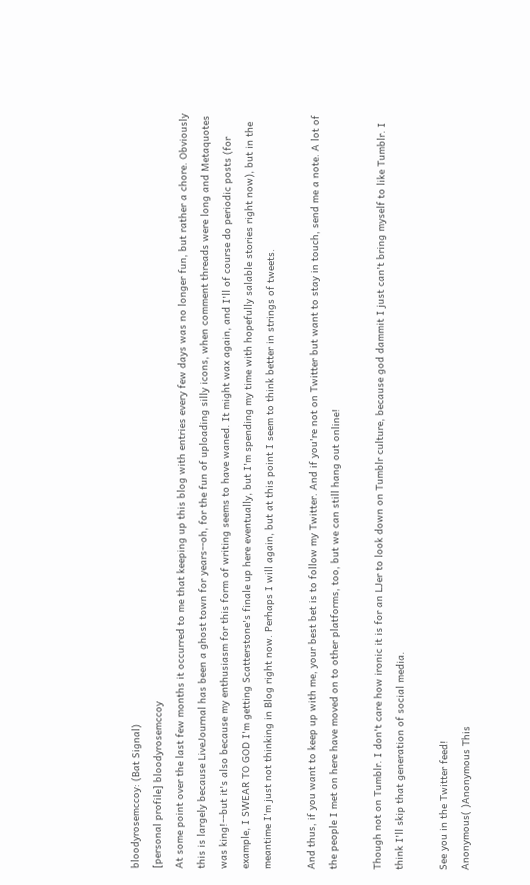bloodyrosemccoy: (Bat Signal)
[personal profile] bloodyrosemccoy
At some point over the last few months it occurred to me that keeping up this blog with entries every few days was no longer fun, but rather a chore. Obviously this is largely because LiveJournal has been a ghost town for years--oh, for the fun of uploading silly icons, when comment threads were long and Metaquotes was king!--but it's also because my enthusiasm for this form of writing seems to have waned. It might wax again, and I'll of course do periodic posts (for example, I SWEAR TO GOD I'm getting Scatterstone's finale up here eventually, but I'm spending my time with hopefully salable stories right now), but in the meantime I'm just not thinking in Blog right now. Perhaps I will again, but at this point I seem to think better in strings of tweets.

And thus, if you want to keep up with me, your best bet is to follow my Twitter. And if you're not on Twitter but want to stay in touch, send me a note. A lot of the people I met on here have moved on to other platforms, too, but we can still hang out online!

Though not on Tumblr. I don't care how ironic it is for an LJer to look down on Tumblr culture, because god dammit I just can't bring myself to like Tumblr. I think I'll skip that generation of social media.

See you in the Twitter feed!
Anonymous( )Anonymous This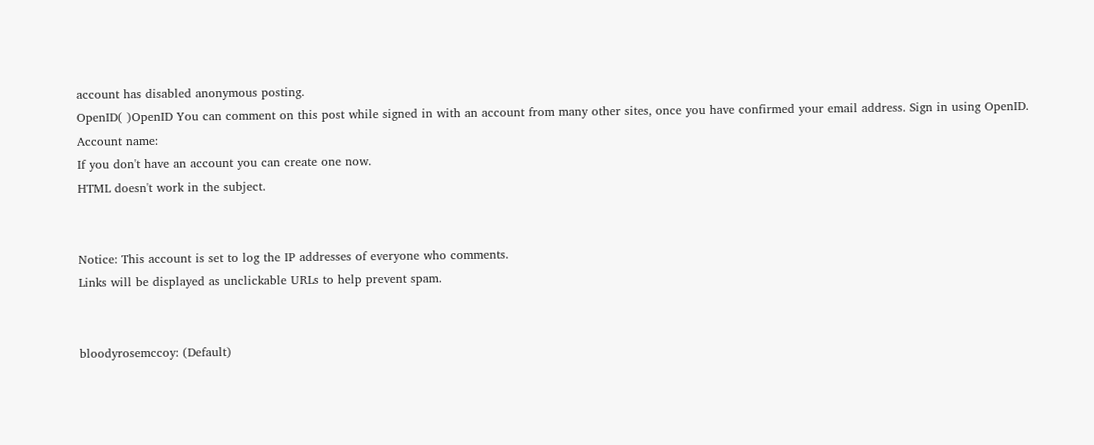account has disabled anonymous posting.
OpenID( )OpenID You can comment on this post while signed in with an account from many other sites, once you have confirmed your email address. Sign in using OpenID.
Account name:
If you don't have an account you can create one now.
HTML doesn't work in the subject.


Notice: This account is set to log the IP addresses of everyone who comments.
Links will be displayed as unclickable URLs to help prevent spam.


bloodyrosemccoy: (Default)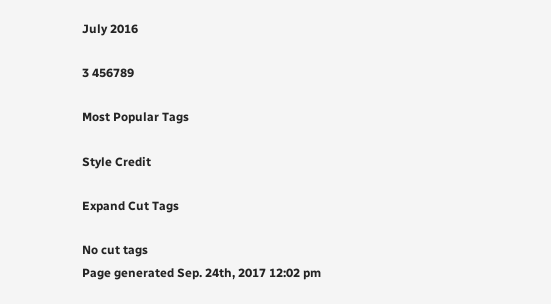July 2016

3 456789

Most Popular Tags

Style Credit

Expand Cut Tags

No cut tags
Page generated Sep. 24th, 2017 12:02 pm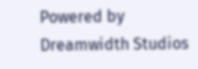Powered by Dreamwidth Studios